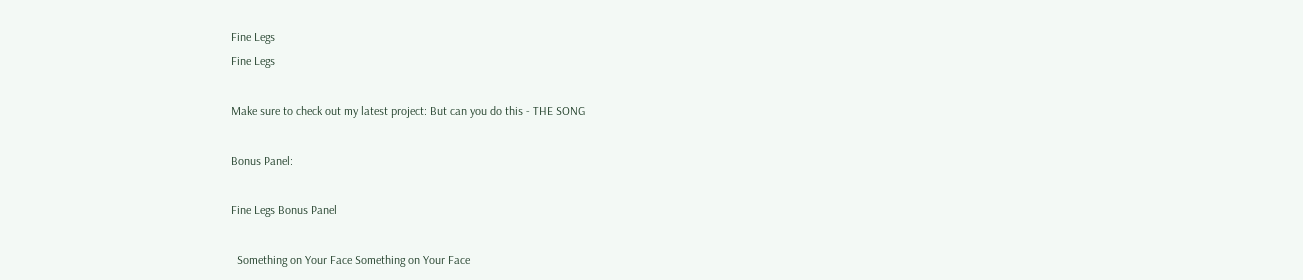Fine Legs
Fine Legs

Make sure to check out my latest project: But can you do this - THE SONG

Bonus Panel:

Fine Legs Bonus Panel

  Something on Your Face Something on Your Face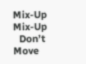Mix-Up Mix-Up
  Don’t Move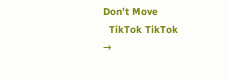Don’t Move
  TikTok TikTok
→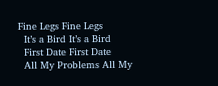Fine Legs Fine Legs
  It’s a Bird It’s a Bird
  First Date First Date
  All My Problems All My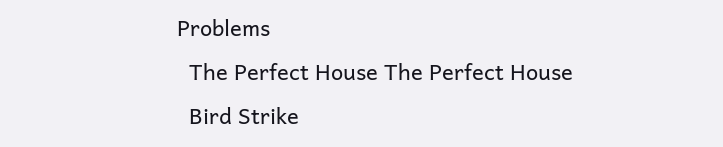Problems
  The Perfect House The Perfect House
  Bird Strike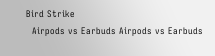Bird Strike
  Airpods vs Earbuds Airpods vs Earbuds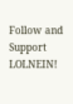Follow and Support LOLNEIN!